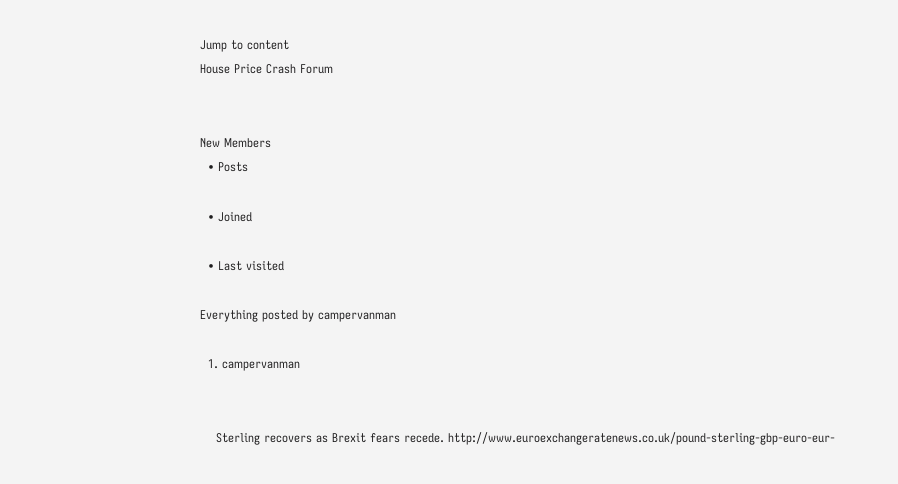Jump to content
House Price Crash Forum


New Members
  • Posts

  • Joined

  • Last visited

Everything posted by campervanman

  1. campervanman


    Sterling recovers as Brexit fears recede. http://www.euroexchangeratenews.co.uk/pound-sterling-gbp-euro-eur-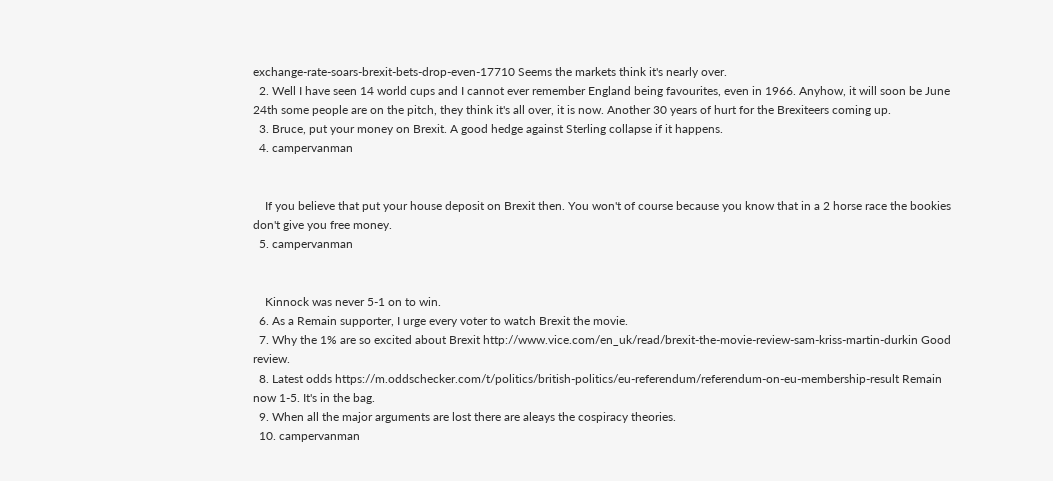exchange-rate-soars-brexit-bets-drop-even-17710 Seems the markets think it's nearly over.
  2. Well I have seen 14 world cups and I cannot ever remember England being favourites, even in 1966. Anyhow, it will soon be June 24th some people are on the pitch, they think it's all over, it is now. Another 30 years of hurt for the Brexiteers coming up.
  3. Bruce, put your money on Brexit. A good hedge against Sterling collapse if it happens.
  4. campervanman


    If you believe that put your house deposit on Brexit then. You won't of course because you know that in a 2 horse race the bookies don't give you free money.
  5. campervanman


    Kinnock was never 5-1 on to win.
  6. As a Remain supporter, I urge every voter to watch Brexit the movie.
  7. Why the 1% are so excited about Brexit http://www.vice.com/en_uk/read/brexit-the-movie-review-sam-kriss-martin-durkin Good review.
  8. Latest odds https://m.oddschecker.com/t/politics/british-politics/eu-referendum/referendum-on-eu-membership-result Remain now 1-5. It's in the bag.
  9. When all the major arguments are lost there are aleays the cospiracy theories.
  10. campervanman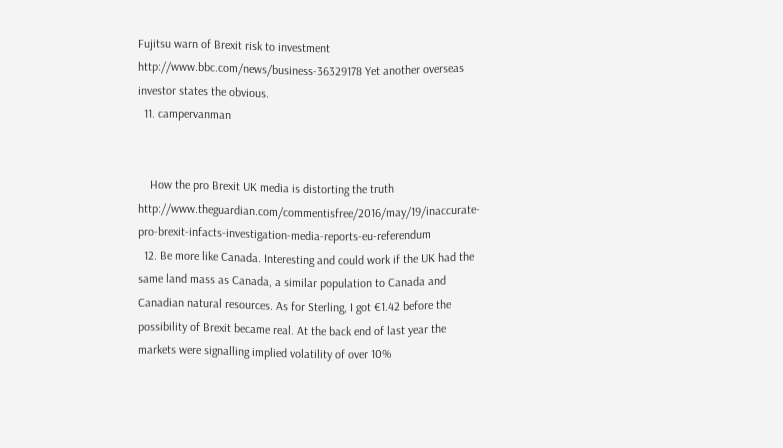Fujitsu warn of Brexit risk to investment http://www.bbc.com/news/business-36329178 Yet another overseas investor states the obvious.
  11. campervanman


    How the pro Brexit UK media is distorting the truth http://www.theguardian.com/commentisfree/2016/may/19/inaccurate-pro-brexit-infacts-investigation-media-reports-eu-referendum
  12. Be more like Canada. Interesting and could work if the UK had the same land mass as Canada, a similar population to Canada and Canadian natural resources. As for Sterling, I got €1.42 before the possibility of Brexit became real. At the back end of last year the markets were signalling implied volatility of over 10%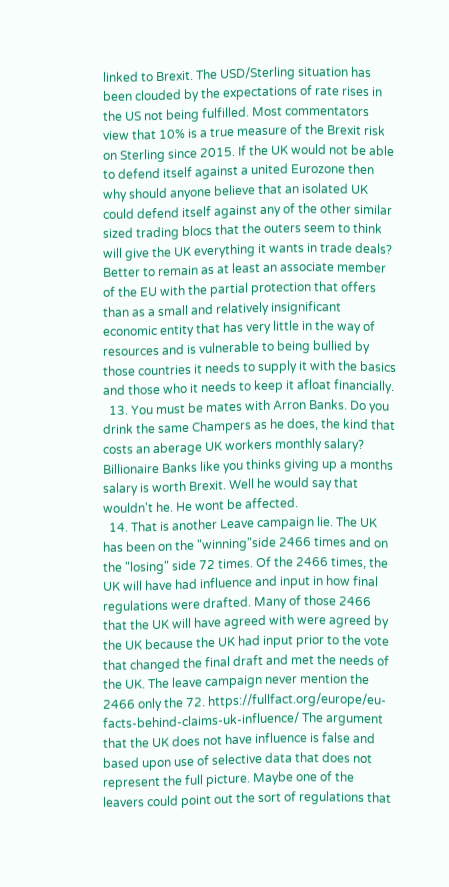linked to Brexit. The USD/Sterling situation has been clouded by the expectations of rate rises in the US not being fulfilled. Most commentators view that 10% is a true measure of the Brexit risk on Sterling since 2015. If the UK would not be able to defend itself against a united Eurozone then why should anyone believe that an isolated UK could defend itself against any of the other similar sized trading blocs that the outers seem to think will give the UK everything it wants in trade deals? Better to remain as at least an associate member of the EU with the partial protection that offers than as a small and relatively insignificant economic entity that has very little in the way of resources and is vulnerable to being bullied by those countries it needs to supply it with the basics and those who it needs to keep it afloat financially.
  13. You must be mates with Arron Banks. Do you drink the same Champers as he does, the kind that costs an aberage UK workers monthly salary? Billionaire Banks like you thinks giving up a months salary is worth Brexit. Well he would say that wouldn't he. He wont be affected.
  14. That is another Leave campaign lie. The UK has been on the "winning"side 2466 times and on the "losing" side 72 times. Of the 2466 times, the UK will have had influence and input in how final regulations were drafted. Many of those 2466 that the UK will have agreed with were agreed by the UK because the UK had input prior to the vote that changed the final draft and met the needs of the UK. The leave campaign never mention the 2466 only the 72. https://fullfact.org/europe/eu-facts-behind-claims-uk-influence/ The argument that the UK does not have influence is false and based upon use of selective data that does not represent the full picture. Maybe one of the leavers could point out the sort of regulations that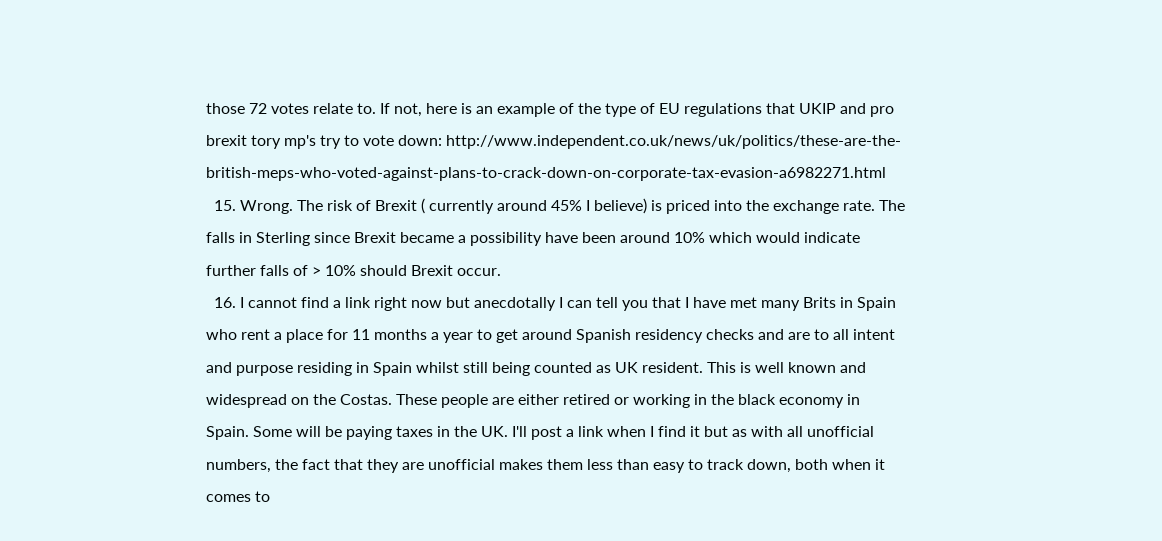those 72 votes relate to. If not, here is an example of the type of EU regulations that UKIP and pro brexit tory mp's try to vote down: http://www.independent.co.uk/news/uk/politics/these-are-the-british-meps-who-voted-against-plans-to-crack-down-on-corporate-tax-evasion-a6982271.html
  15. Wrong. The risk of Brexit ( currently around 45% I believe) is priced into the exchange rate. The falls in Sterling since Brexit became a possibility have been around 10% which would indicate further falls of > 10% should Brexit occur.
  16. I cannot find a link right now but anecdotally I can tell you that I have met many Brits in Spain who rent a place for 11 months a year to get around Spanish residency checks and are to all intent and purpose residing in Spain whilst still being counted as UK resident. This is well known and widespread on the Costas. These people are either retired or working in the black economy in Spain. Some will be paying taxes in the UK. I'll post a link when I find it but as with all unofficial numbers, the fact that they are unofficial makes them less than easy to track down, both when it comes to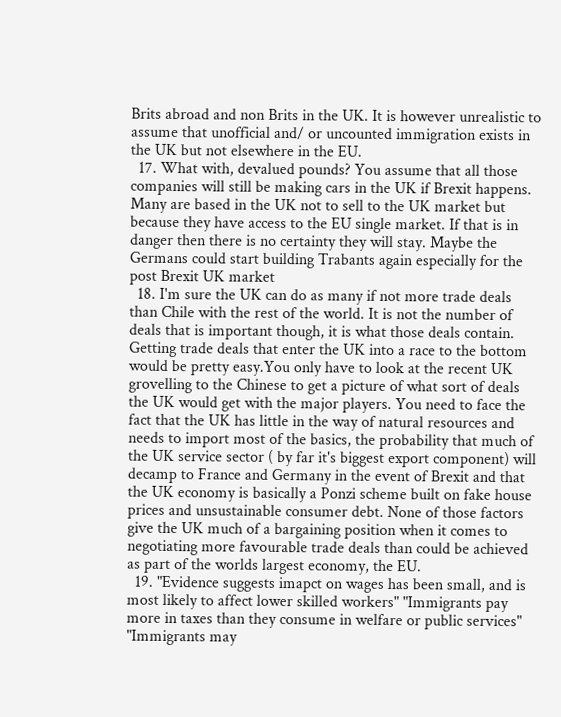Brits abroad and non Brits in the UK. It is however unrealistic to assume that unofficial and/ or uncounted immigration exists in the UK but not elsewhere in the EU.
  17. What with, devalued pounds? You assume that all those companies will still be making cars in the UK if Brexit happens. Many are based in the UK not to sell to the UK market but because they have access to the EU single market. If that is in danger then there is no certainty they will stay. Maybe the Germans could start building Trabants again especially for the post Brexit UK market
  18. I'm sure the UK can do as many if not more trade deals than Chile with the rest of the world. It is not the number of deals that is important though, it is what those deals contain. Getting trade deals that enter the UK into a race to the bottom would be pretty easy.You only have to look at the recent UK grovelling to the Chinese to get a picture of what sort of deals the UK would get with the major players. You need to face the fact that the UK has little in the way of natural resources and needs to import most of the basics, the probability that much of the UK service sector ( by far it's biggest export component) will decamp to France and Germany in the event of Brexit and that the UK economy is basically a Ponzi scheme built on fake house prices and unsustainable consumer debt. None of those factors give the UK much of a bargaining position when it comes to negotiating more favourable trade deals than could be achieved as part of the worlds largest economy, the EU.
  19. "Evidence suggests imapct on wages has been small, and is most likely to affect lower skilled workers" "Immigrants pay more in taxes than they consume in welfare or public services" "Immigrants may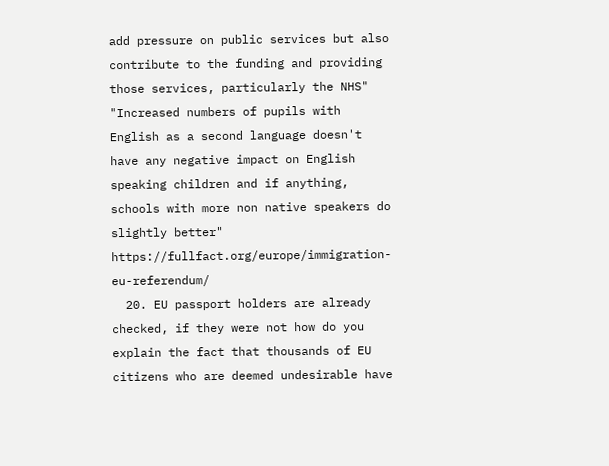add pressure on public services but also contribute to the funding and providing those services, particularly the NHS" "Increased numbers of pupils with English as a second language doesn't have any negative impact on English speaking children and if anything, schools with more non native speakers do slightly better" https://fullfact.org/europe/immigration-eu-referendum/
  20. EU passport holders are already checked, if they were not how do you explain the fact that thousands of EU citizens who are deemed undesirable have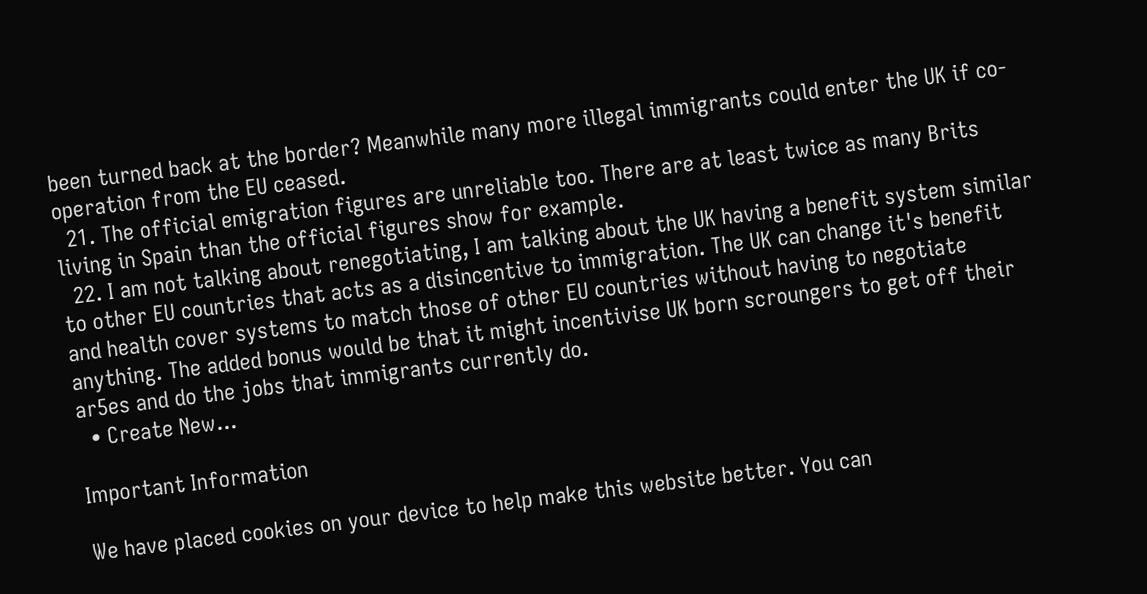been turned back at the border? Meanwhile many more illegal immigrants could enter the UK if co-operation from the EU ceased.
  21. The official emigration figures are unreliable too. There are at least twice as many Brits living in Spain than the official figures show for example.
  22. I am not talking about renegotiating, I am talking about the UK having a benefit system similar to other EU countries that acts as a disincentive to immigration. The UK can change it's benefit and health cover systems to match those of other EU countries without having to negotiate anything. The added bonus would be that it might incentivise UK born scroungers to get off their ar5es and do the jobs that immigrants currently do.
  • Create New...

Important Information

We have placed cookies on your device to help make this website better. You can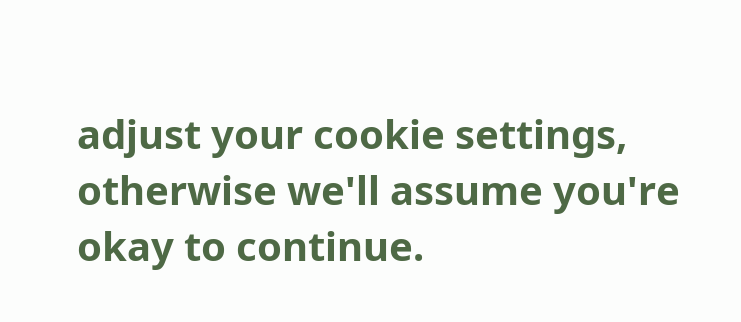adjust your cookie settings, otherwise we'll assume you're okay to continue.